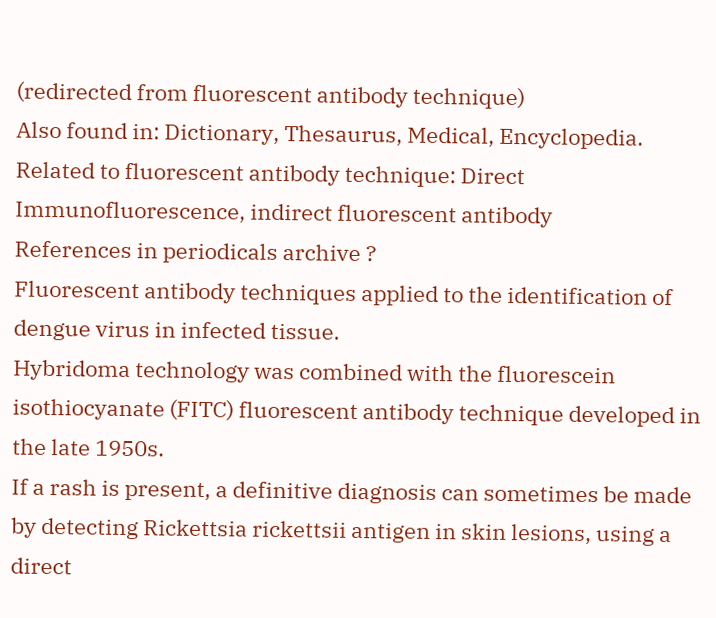(redirected from fluorescent antibody technique)
Also found in: Dictionary, Thesaurus, Medical, Encyclopedia.
Related to fluorescent antibody technique: Direct Immunofluorescence, indirect fluorescent antibody
References in periodicals archive ?
Fluorescent antibody techniques applied to the identification of dengue virus in infected tissue.
Hybridoma technology was combined with the fluorescein isothiocyanate (FITC) fluorescent antibody technique developed in the late 1950s.
If a rash is present, a definitive diagnosis can sometimes be made by detecting Rickettsia rickettsii antigen in skin lesions, using a direct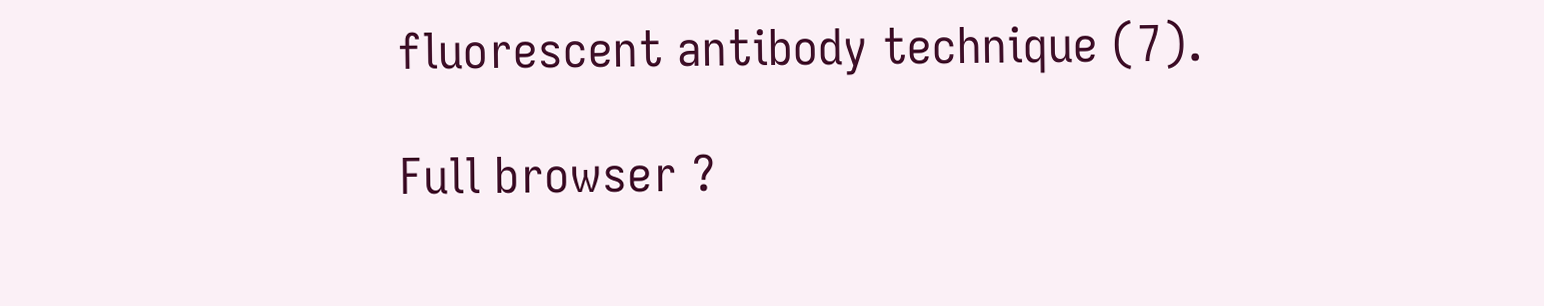fluorescent antibody technique (7).

Full browser ?